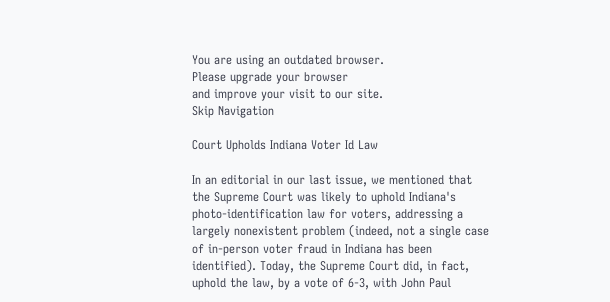You are using an outdated browser.
Please upgrade your browser
and improve your visit to our site.
Skip Navigation

Court Upholds Indiana Voter Id Law

In an editorial in our last issue, we mentioned that the Supreme Court was likely to uphold Indiana's photo-identification law for voters, addressing a largely nonexistent problem (indeed, not a single case of in-person voter fraud in Indiana has been identified). Today, the Supreme Court did, in fact, uphold the law, by a vote of 6-3, with John Paul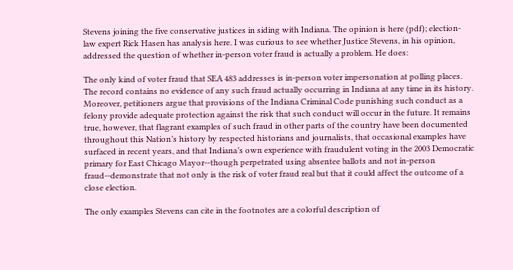Stevens joining the five conservative justices in siding with Indiana. The opinion is here (pdf); election-law expert Rick Hasen has analysis here. I was curious to see whether Justice Stevens, in his opinion, addressed the question of whether in-person voter fraud is actually a problem. He does:

The only kind of voter fraud that SEA 483 addresses is in-person voter impersonation at polling places. The record contains no evidence of any such fraud actually occurring in Indiana at any time in its history. Moreover, petitioners argue that provisions of the Indiana Criminal Code punishing such conduct as a felony provide adequate protection against the risk that such conduct will occur in the future. It remains true, however, that flagrant examples of such fraud in other parts of the country have been documented throughout this Nation’s history by respected historians and journalists, that occasional examples have surfaced in recent years, and that Indiana’s own experience with fraudulent voting in the 2003 Democratic primary for East Chicago Mayor--though perpetrated using absentee ballots and not in-person fraud--demonstrate that not only is the risk of voter fraud real but that it could affect the outcome of a close election.

The only examples Stevens can cite in the footnotes are a colorful description of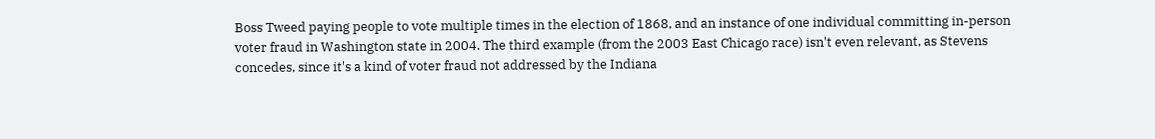Boss Tweed paying people to vote multiple times in the election of 1868, and an instance of one individual committing in-person voter fraud in Washington state in 2004. The third example (from the 2003 East Chicago race) isn't even relevant, as Stevens concedes, since it's a kind of voter fraud not addressed by the Indiana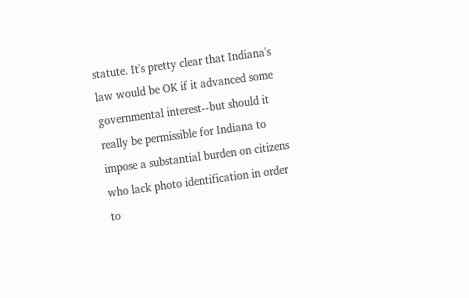statute. It's pretty clear that Indiana's law would be OK if it advanced some governmental interest--but should it really be permissible for Indiana to impose a substantial burden on citizens who lack photo identification in order to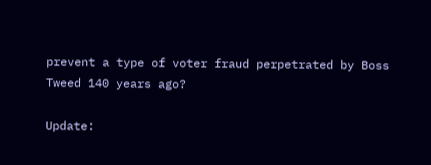prevent a type of voter fraud perpetrated by Boss Tweed 140 years ago?

Update: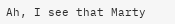Ah, I see that Marty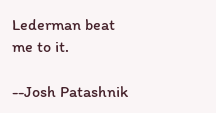Lederman beat me to it.

--Josh Patashnik